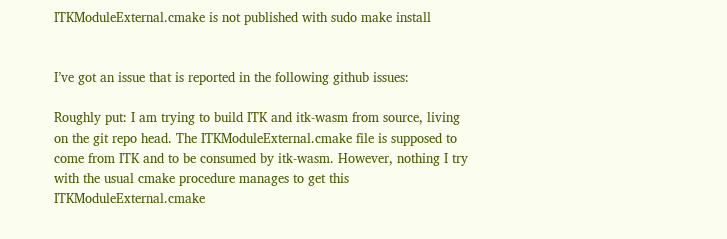ITKModuleExternal.cmake is not published with sudo make install


I’ve got an issue that is reported in the following github issues:

Roughly put: I am trying to build ITK and itk-wasm from source, living on the git repo head. The ITKModuleExternal.cmake file is supposed to come from ITK and to be consumed by itk-wasm. However, nothing I try with the usual cmake procedure manages to get this ITKModuleExternal.cmake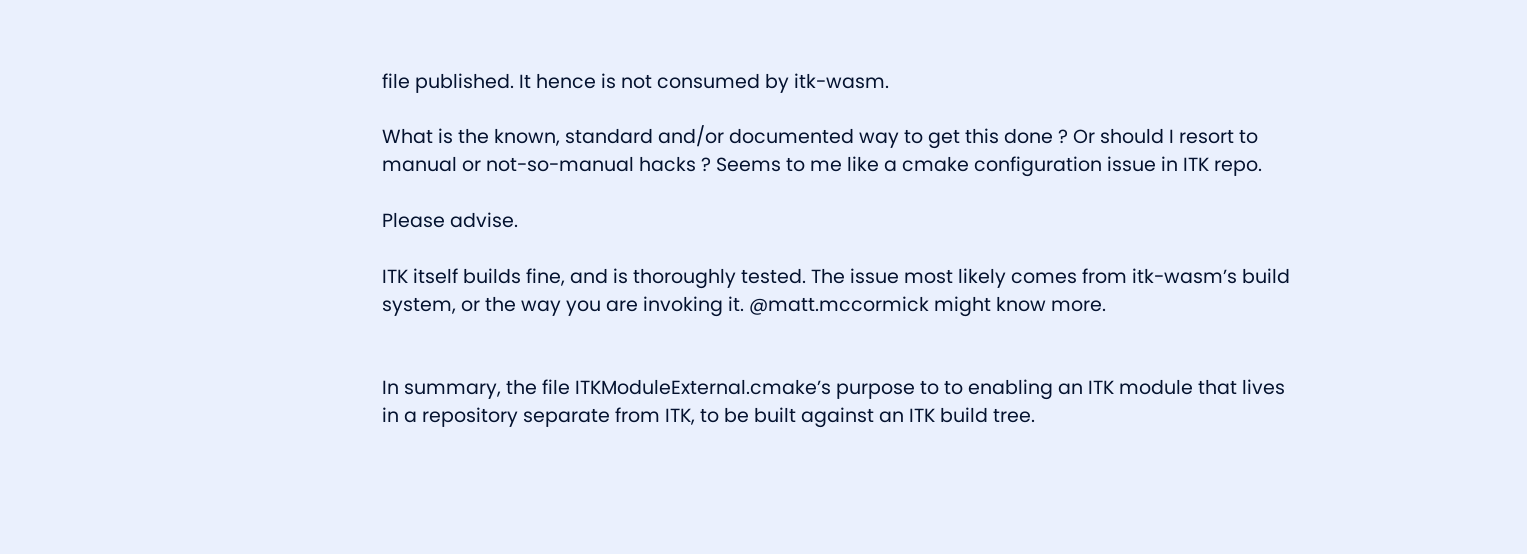file published. It hence is not consumed by itk-wasm.

What is the known, standard and/or documented way to get this done ? Or should I resort to manual or not-so-manual hacks ? Seems to me like a cmake configuration issue in ITK repo.

Please advise.

ITK itself builds fine, and is thoroughly tested. The issue most likely comes from itk-wasm’s build system, or the way you are invoking it. @matt.mccormick might know more.


In summary, the file ITKModuleExternal.cmake’s purpose to to enabling an ITK module that lives in a repository separate from ITK, to be built against an ITK build tree.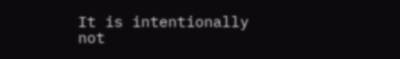It is intentionally not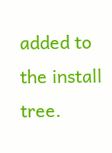added to the install tree.